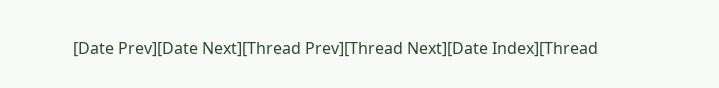[Date Prev][Date Next][Thread Prev][Thread Next][Date Index][Thread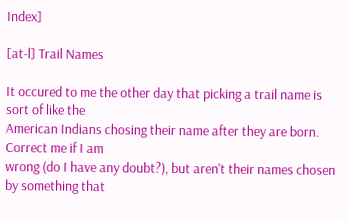Index]

[at-l] Trail Names

It occured to me the other day that picking a trail name is sort of like the
American Indians chosing their name after they are born.  Correct me if I am
wrong (do I have any doubt?), but aren't their names chosen by something that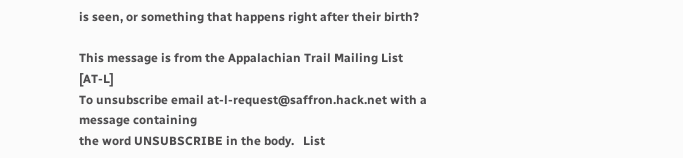is seen, or something that happens right after their birth?

This message is from the Appalachian Trail Mailing List             [AT-L]
To unsubscribe email at-l-request@saffron.hack.net with a message containing
the word UNSUBSCRIBE in the body.   List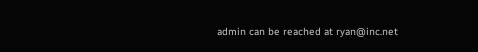admin can be reached at ryan@inc.net